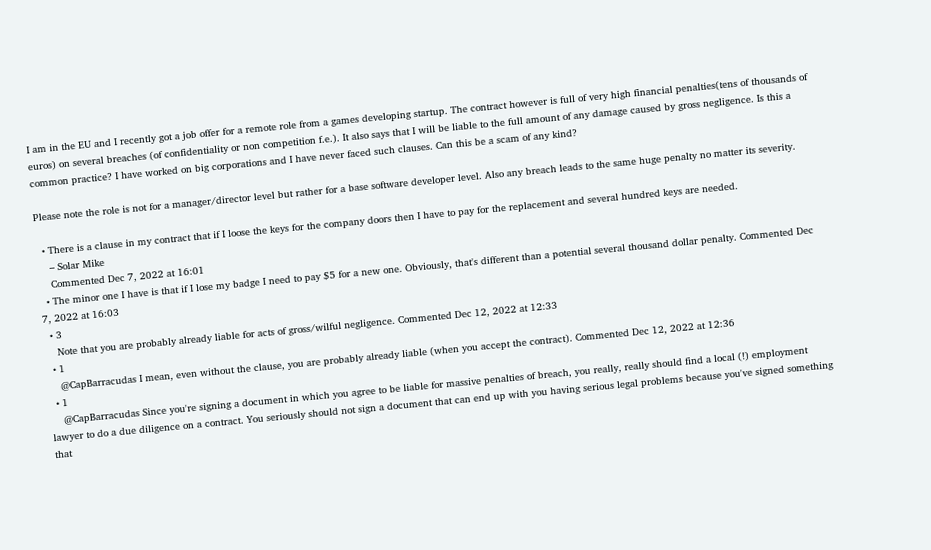I am in the EU and I recently got a job offer for a remote role from a games developing startup. The contract however is full of very high financial penalties(tens of thousands of euros) on several breaches (of confidentiality or non competition f.e.). It also says that I will be liable to the full amount of any damage caused by gross negligence. Is this a common practice? I have worked on big corporations and I have never faced such clauses. Can this be a scam of any kind?

Please note the role is not for a manager/director level but rather for a base software developer level. Also any breach leads to the same huge penalty no matter its severity.

  • There is a clause in my contract that if I loose the keys for the company doors then I have to pay for the replacement and several hundred keys are needed.
    – Solar Mike
    Commented Dec 7, 2022 at 16:01
  • The minor one I have is that if I lose my badge I need to pay $5 for a new one. Obviously, that's different than a potential several thousand dollar penalty. Commented Dec 7, 2022 at 16:03
  • 3
    Note that you are probably already liable for acts of gross/wilful negligence. Commented Dec 12, 2022 at 12:33
  • 1
    @CapBarracudas I mean, even without the clause, you are probably already liable (when you accept the contract). Commented Dec 12, 2022 at 12:36
  • 1
    @CapBarracudas Since you're signing a document in which you agree to be liable for massive penalties of breach, you really, really should find a local (!) employment lawyer to do a due diligence on a contract. You seriously should not sign a document that can end up with you having serious legal problems because you've signed something that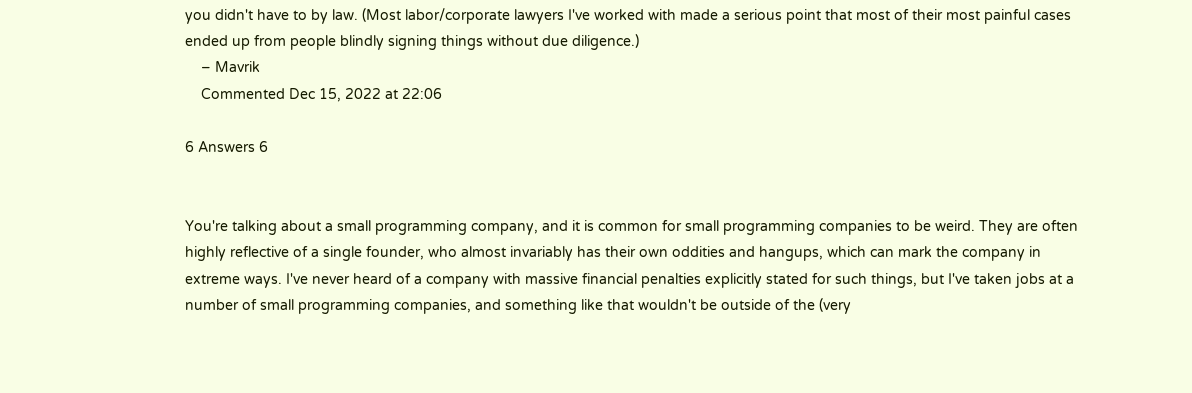you didn't have to by law. (Most labor/corporate lawyers I've worked with made a serious point that most of their most painful cases ended up from people blindly signing things without due diligence.)
    – Mavrik
    Commented Dec 15, 2022 at 22:06

6 Answers 6


You're talking about a small programming company, and it is common for small programming companies to be weird. They are often highly reflective of a single founder, who almost invariably has their own oddities and hangups, which can mark the company in extreme ways. I've never heard of a company with massive financial penalties explicitly stated for such things, but I've taken jobs at a number of small programming companies, and something like that wouldn't be outside of the (very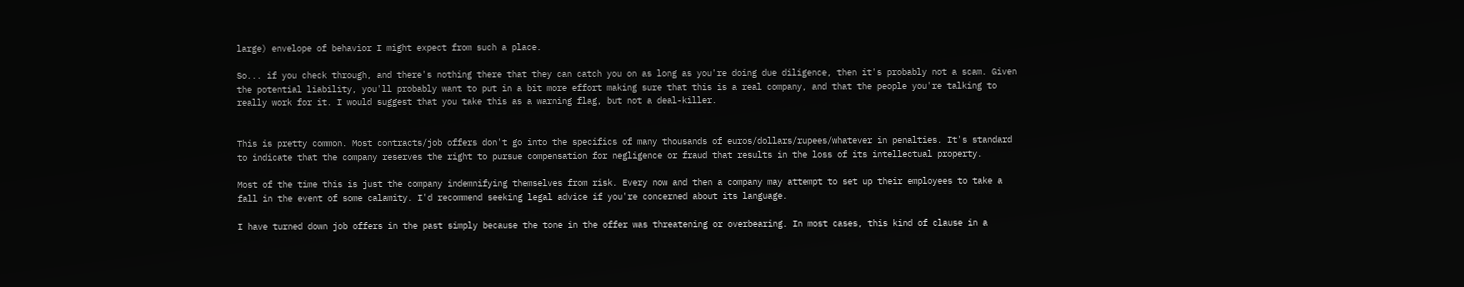large) envelope of behavior I might expect from such a place.

So... if you check through, and there's nothing there that they can catch you on as long as you're doing due diligence, then it's probably not a scam. Given the potential liability, you'll probably want to put in a bit more effort making sure that this is a real company, and that the people you're talking to really work for it. I would suggest that you take this as a warning flag, but not a deal-killer.


This is pretty common. Most contracts/job offers don't go into the specifics of many thousands of euros/dollars/rupees/whatever in penalties. It's standard to indicate that the company reserves the right to pursue compensation for negligence or fraud that results in the loss of its intellectual property.

Most of the time this is just the company indemnifying themselves from risk. Every now and then a company may attempt to set up their employees to take a fall in the event of some calamity. I'd recommend seeking legal advice if you're concerned about its language.

I have turned down job offers in the past simply because the tone in the offer was threatening or overbearing. In most cases, this kind of clause in a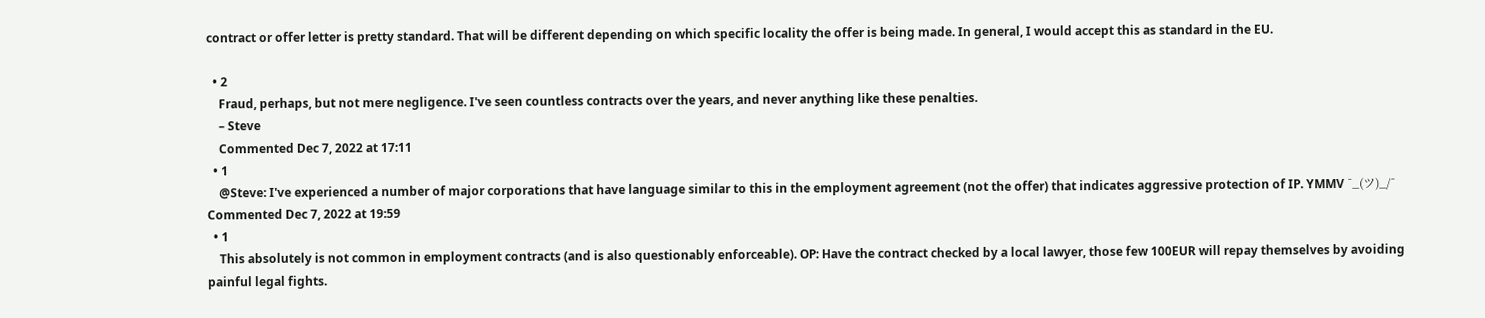contract or offer letter is pretty standard. That will be different depending on which specific locality the offer is being made. In general, I would accept this as standard in the EU.

  • 2
    Fraud, perhaps, but not mere negligence. I've seen countless contracts over the years, and never anything like these penalties.
    – Steve
    Commented Dec 7, 2022 at 17:11
  • 1
    @Steve: I've experienced a number of major corporations that have language similar to this in the employment agreement (not the offer) that indicates aggressive protection of IP. YMMV ¯_(ツ)_/¯ Commented Dec 7, 2022 at 19:59
  • 1
    This absolutely is not common in employment contracts (and is also questionably enforceable). OP: Have the contract checked by a local lawyer, those few 100EUR will repay themselves by avoiding painful legal fights.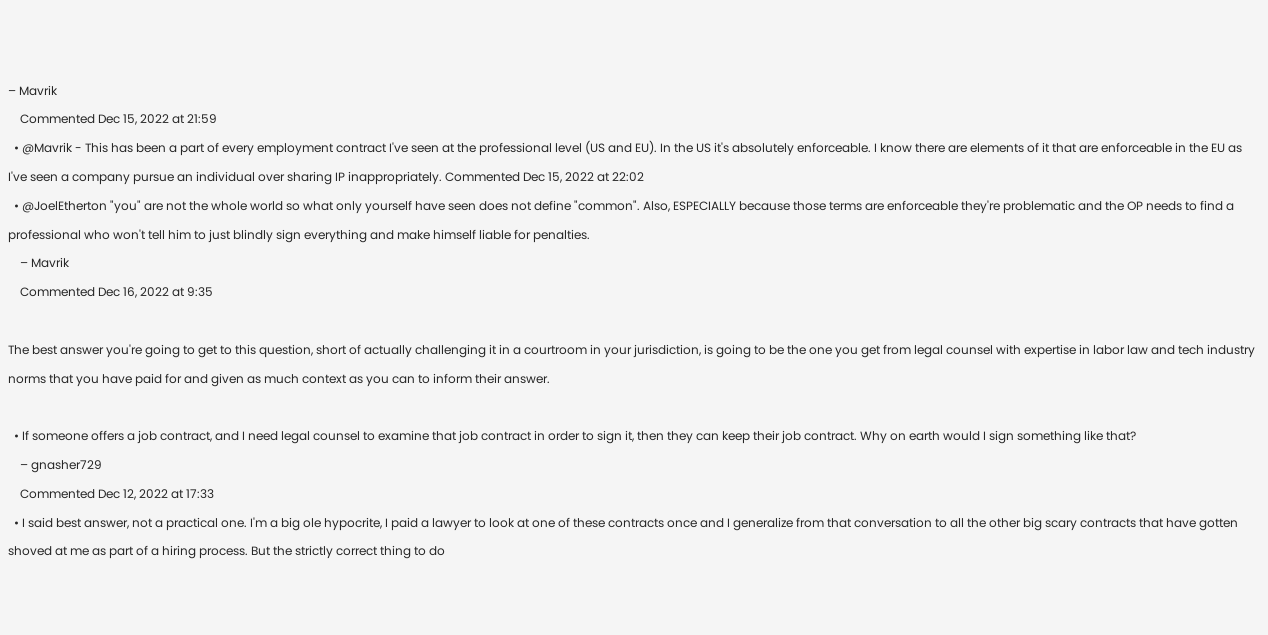– Mavrik
    Commented Dec 15, 2022 at 21:59
  • @Mavrik - This has been a part of every employment contract I've seen at the professional level (US and EU). In the US it's absolutely enforceable. I know there are elements of it that are enforceable in the EU as I've seen a company pursue an individual over sharing IP inappropriately. Commented Dec 15, 2022 at 22:02
  • @JoelEtherton "you" are not the whole world so what only yourself have seen does not define "common". Also, ESPECIALLY because those terms are enforceable they're problematic and the OP needs to find a professional who won't tell him to just blindly sign everything and make himself liable for penalties.
    – Mavrik
    Commented Dec 16, 2022 at 9:35

The best answer you're going to get to this question, short of actually challenging it in a courtroom in your jurisdiction, is going to be the one you get from legal counsel with expertise in labor law and tech industry norms that you have paid for and given as much context as you can to inform their answer.

  • If someone offers a job contract, and I need legal counsel to examine that job contract in order to sign it, then they can keep their job contract. Why on earth would I sign something like that?
    – gnasher729
    Commented Dec 12, 2022 at 17:33
  • I said best answer, not a practical one. I'm a big ole hypocrite, I paid a lawyer to look at one of these contracts once and I generalize from that conversation to all the other big scary contracts that have gotten shoved at me as part of a hiring process. But the strictly correct thing to do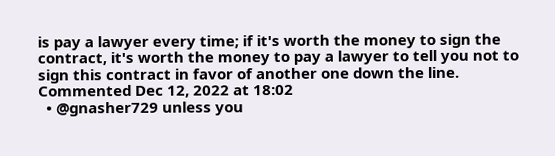is pay a lawyer every time; if it's worth the money to sign the contract, it's worth the money to pay a lawyer to tell you not to sign this contract in favor of another one down the line. Commented Dec 12, 2022 at 18:02
  • @gnasher729 unless you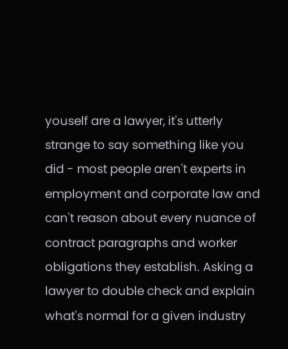youself are a lawyer, it's utterly strange to say something like you did - most people aren't experts in employment and corporate law and can't reason about every nuance of contract paragraphs and worker obligations they establish. Asking a lawyer to double check and explain what's normal for a given industry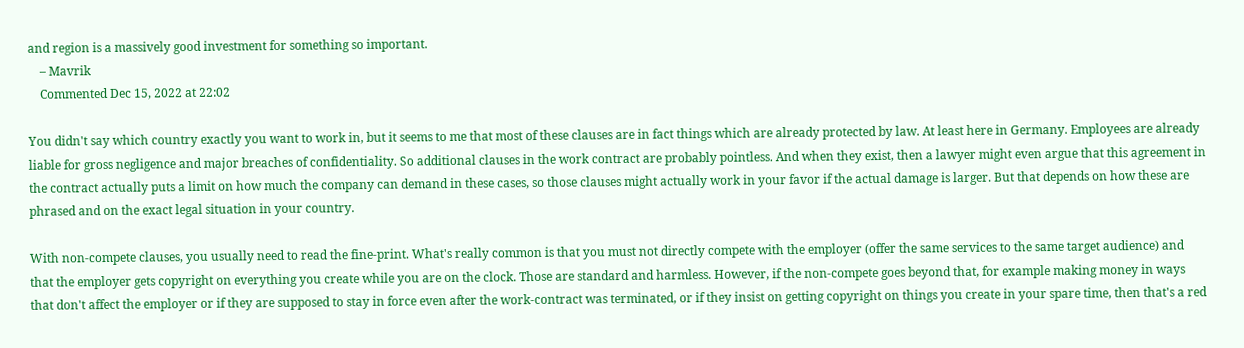and region is a massively good investment for something so important.
    – Mavrik
    Commented Dec 15, 2022 at 22:02

You didn't say which country exactly you want to work in, but it seems to me that most of these clauses are in fact things which are already protected by law. At least here in Germany. Employees are already liable for gross negligence and major breaches of confidentiality. So additional clauses in the work contract are probably pointless. And when they exist, then a lawyer might even argue that this agreement in the contract actually puts a limit on how much the company can demand in these cases, so those clauses might actually work in your favor if the actual damage is larger. But that depends on how these are phrased and on the exact legal situation in your country.

With non-compete clauses, you usually need to read the fine-print. What's really common is that you must not directly compete with the employer (offer the same services to the same target audience) and that the employer gets copyright on everything you create while you are on the clock. Those are standard and harmless. However, if the non-compete goes beyond that, for example making money in ways that don't affect the employer or if they are supposed to stay in force even after the work-contract was terminated, or if they insist on getting copyright on things you create in your spare time, then that's a red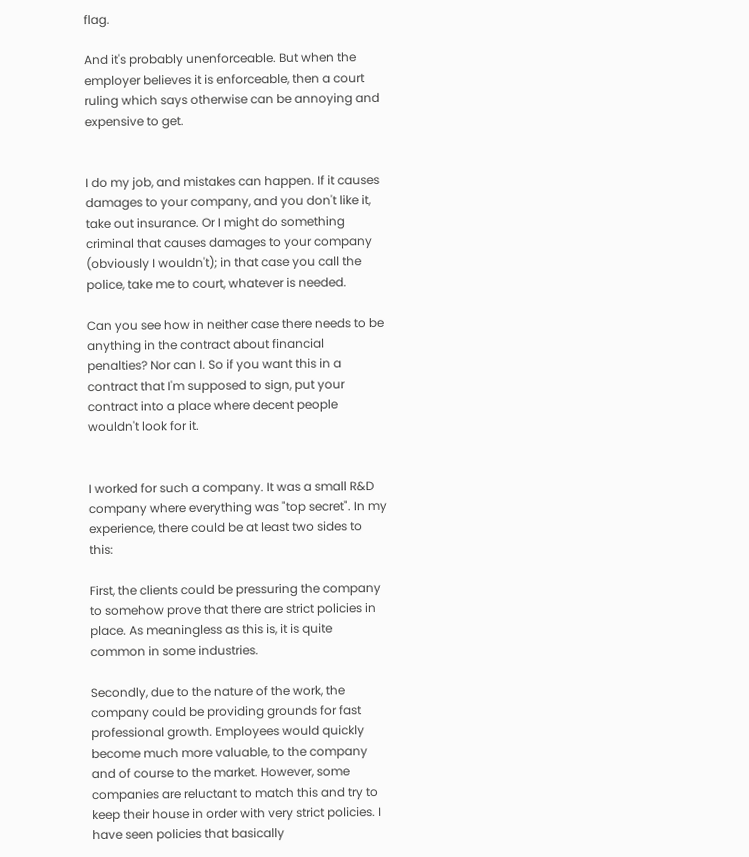flag.

And it's probably unenforceable. But when the employer believes it is enforceable, then a court ruling which says otherwise can be annoying and expensive to get.


I do my job, and mistakes can happen. If it causes damages to your company, and you don't like it, take out insurance. Or I might do something criminal that causes damages to your company (obviously I wouldn't); in that case you call the police, take me to court, whatever is needed.

Can you see how in neither case there needs to be anything in the contract about financial penalties? Nor can I. So if you want this in a contract that I'm supposed to sign, put your contract into a place where decent people wouldn't look for it.


I worked for such a company. It was a small R&D company where everything was "top secret". In my experience, there could be at least two sides to this:

First, the clients could be pressuring the company to somehow prove that there are strict policies in place. As meaningless as this is, it is quite common in some industries.

Secondly, due to the nature of the work, the company could be providing grounds for fast professional growth. Employees would quickly become much more valuable, to the company and of course to the market. However, some companies are reluctant to match this and try to keep their house in order with very strict policies. I have seen policies that basically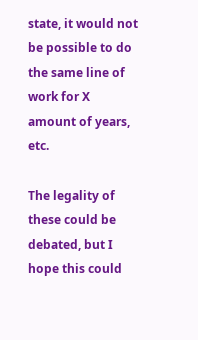state, it would not be possible to do the same line of work for X amount of years, etc.

The legality of these could be debated, but I hope this could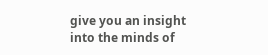give you an insight into the minds of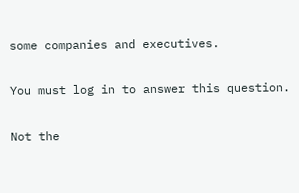some companies and executives.

You must log in to answer this question.

Not the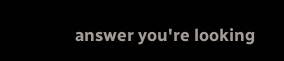answer you're looking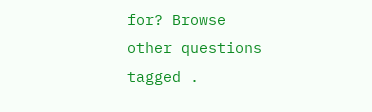for? Browse other questions tagged .